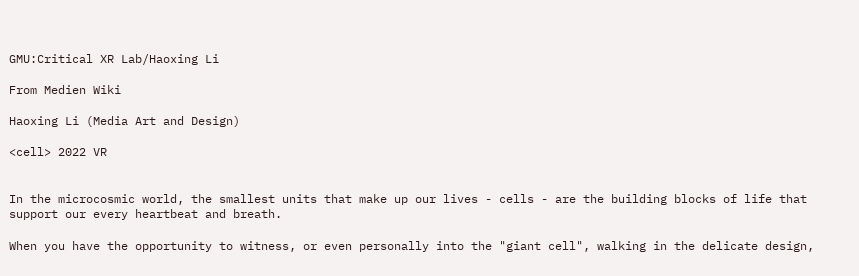GMU:Critical XR Lab/Haoxing Li

From Medien Wiki

Haoxing Li (Media Art and Design)

<cell> 2022 VR


In the microcosmic world, the smallest units that make up our lives - cells - are the building blocks of life that support our every heartbeat and breath.

When you have the opportunity to witness, or even personally into the "giant cell", walking in the delicate design,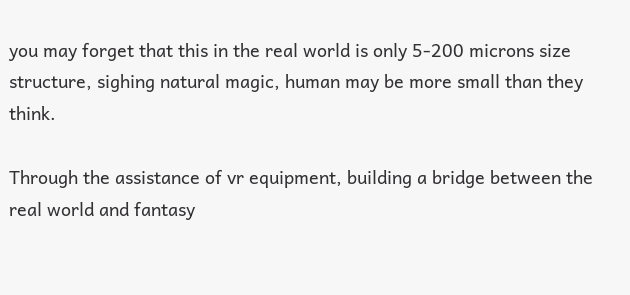you may forget that this in the real world is only 5-200 microns size structure, sighing natural magic, human may be more small than they think.

Through the assistance of vr equipment, building a bridge between the real world and fantasy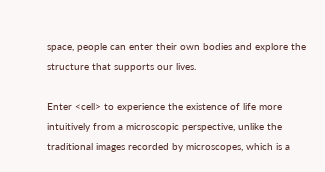space, people can enter their own bodies and explore the structure that supports our lives.

Enter <cell> to experience the existence of life more intuitively from a microscopic perspective, unlike the traditional images recorded by microscopes, which is a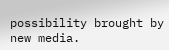possibility brought by new media.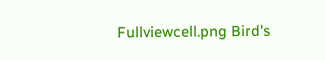Fullviewcell.png Bird's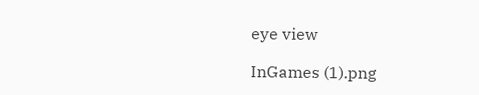eye view

InGames (1).png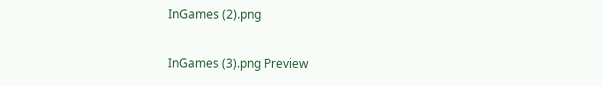InGames (2).png

InGames (3).png Preview